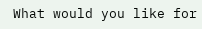What would you like for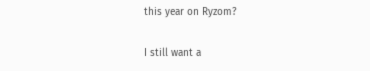this year on Ryzom?

I still want a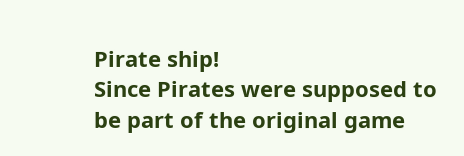Pirate ship!
Since Pirates were supposed to be part of the original game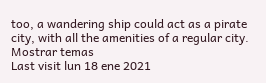too, a wandering ship could act as a pirate city, with all the amenities of a regular city.
Mostrar temas
Last visit lun 18 ene 2021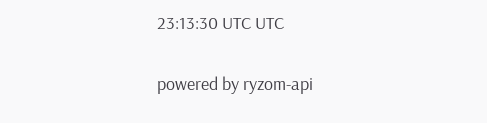23:13:30 UTC UTC

powered by ryzom-api